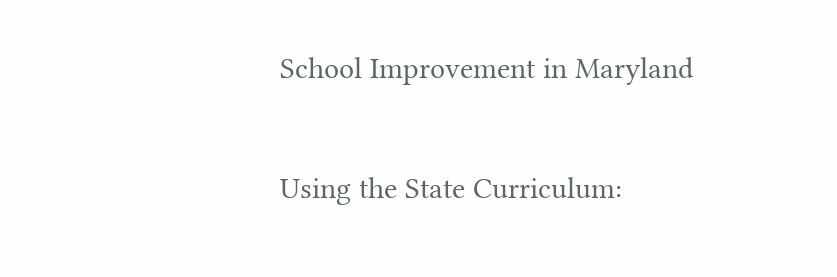School Improvement in Maryland

Using the State Curriculum: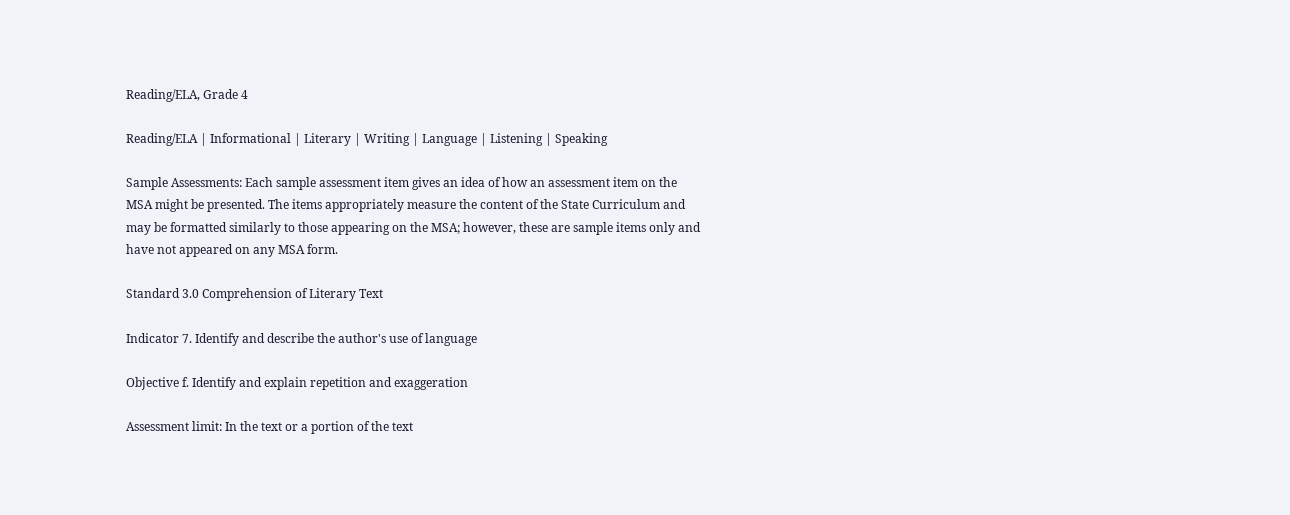Reading/ELA, Grade 4

Reading/ELA | Informational | Literary | Writing | Language | Listening | Speaking

Sample Assessments: Each sample assessment item gives an idea of how an assessment item on the MSA might be presented. The items appropriately measure the content of the State Curriculum and may be formatted similarly to those appearing on the MSA; however, these are sample items only and have not appeared on any MSA form.

Standard 3.0 Comprehension of Literary Text

Indicator 7. Identify and describe the author's use of language

Objective f. Identify and explain repetition and exaggeration

Assessment limit: In the text or a portion of the text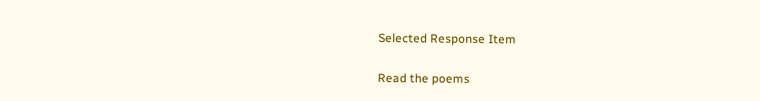Selected Response Item

Read the poems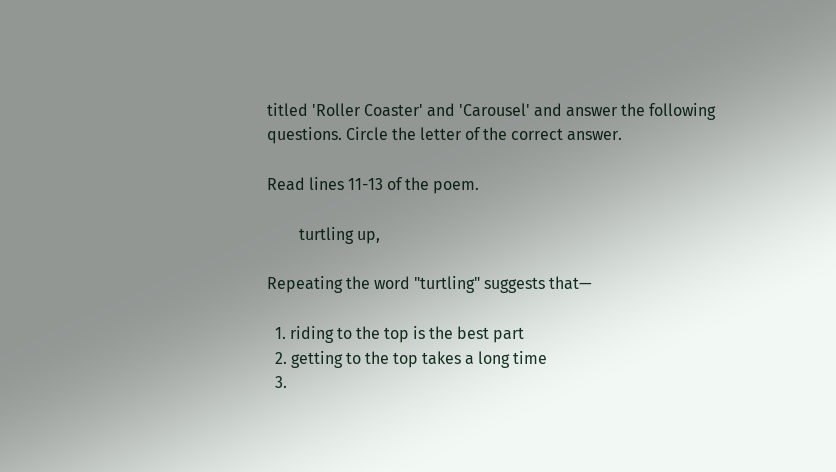titled 'Roller Coaster' and 'Carousel' and answer the following questions. Circle the letter of the correct answer.

Read lines 11-13 of the poem.

        turtling up,

Repeating the word "turtling" suggests that—

  1. riding to the top is the best part
  2. getting to the top takes a long time
  3.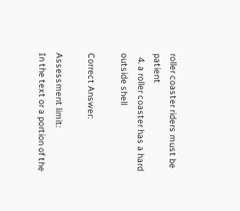roller coaster riders must be patient
  4. a roller coaster has a hard outside shell

Correct Answer:

Assessment limit:
In the text or a portion of the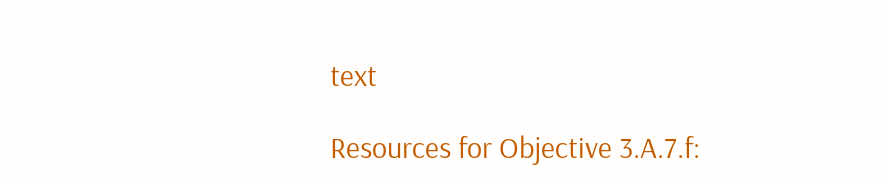text

Resources for Objective 3.A.7.f: